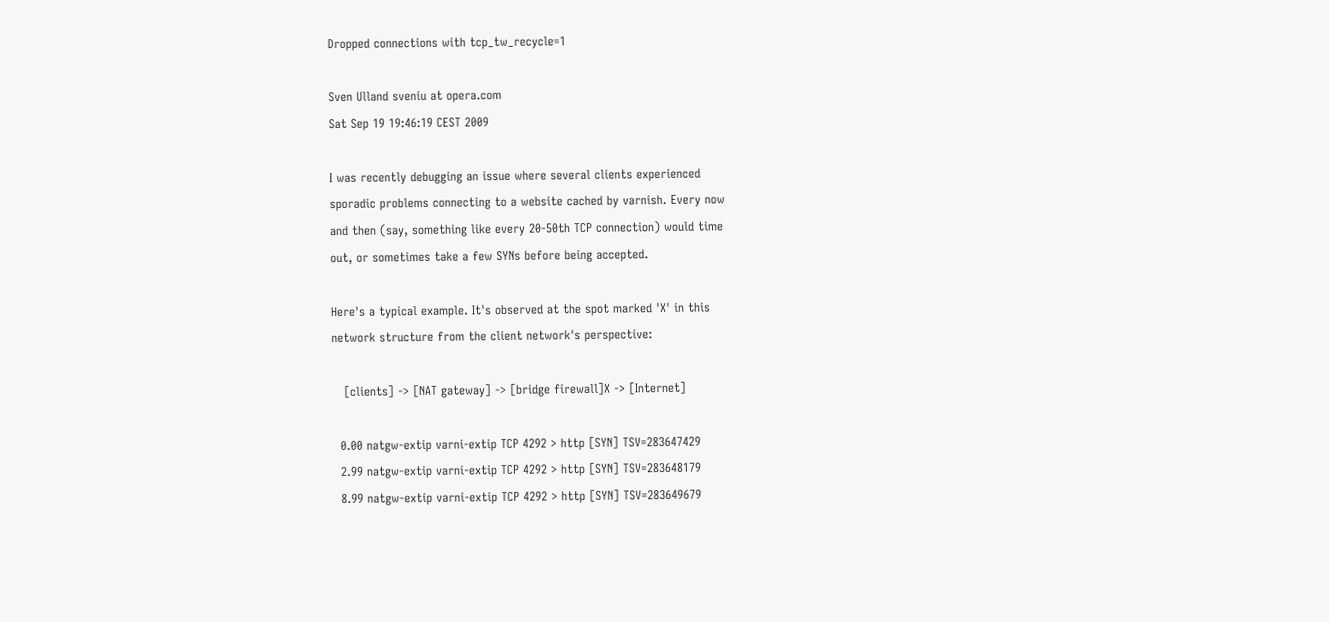Dropped connections with tcp_tw_recycle=1

Sven Ulland sveniu at opera.com
Sat Sep 19 19:46:19 CEST 2009

I was recently debugging an issue where several clients experienced
sporadic problems connecting to a website cached by varnish. Every now
and then (say, something like every 20-50th TCP connection) would time
out, or sometimes take a few SYNs before being accepted.

Here's a typical example. It's observed at the spot marked 'X' in this
network structure from the client network's perspective:

   [clients] -> [NAT gateway] -> [bridge firewall]X -> [Internet]

  0.00 natgw-extip varni-extip TCP 4292 > http [SYN] TSV=283647429
  2.99 natgw-extip varni-extip TCP 4292 > http [SYN] TSV=283648179
  8.99 natgw-extip varni-extip TCP 4292 > http [SYN] TSV=283649679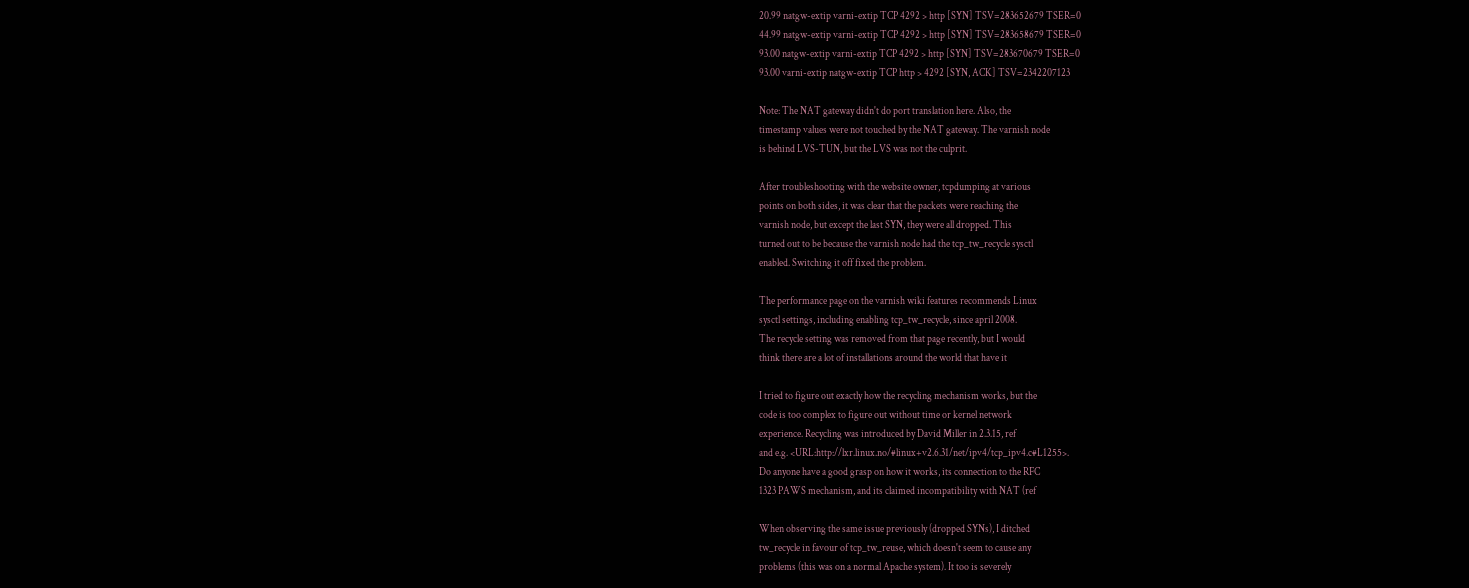20.99 natgw-extip varni-extip TCP 4292 > http [SYN] TSV=283652679 TSER=0
44.99 natgw-extip varni-extip TCP 4292 > http [SYN] TSV=283658679 TSER=0
93.00 natgw-extip varni-extip TCP 4292 > http [SYN] TSV=283670679 TSER=0
93.00 varni-extip natgw-extip TCP http > 4292 [SYN, ACK] TSV=2342207123

Note: The NAT gateway didn't do port translation here. Also, the
timestamp values were not touched by the NAT gateway. The varnish node
is behind LVS-TUN, but the LVS was not the culprit.

After troubleshooting with the website owner, tcpdumping at various
points on both sides, it was clear that the packets were reaching the
varnish node, but except the last SYN, they were all dropped. This
turned out to be because the varnish node had the tcp_tw_recycle sysctl
enabled. Switching it off fixed the problem.

The performance page on the varnish wiki features recommends Linux
sysctl settings, including enabling tcp_tw_recycle, since april 2008.
The recycle setting was removed from that page recently, but I would
think there are a lot of installations around the world that have it

I tried to figure out exactly how the recycling mechanism works, but the
code is too complex to figure out without time or kernel network
experience. Recycling was introduced by David Miller in 2.3.15, ref
and e.g. <URL:http://lxr.linux.no/#linux+v2.6.31/net/ipv4/tcp_ipv4.c#L1255>.
Do anyone have a good grasp on how it works, its connection to the RFC
1323 PAWS mechanism, and its claimed incompatibility with NAT (ref

When observing the same issue previously (dropped SYNs), I ditched
tw_recycle in favour of tcp_tw_reuse, which doesn't seem to cause any
problems (this was on a normal Apache system). It too is severely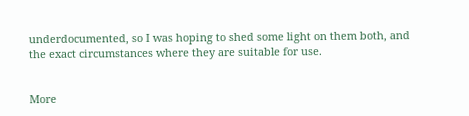underdocumented, so I was hoping to shed some light on them both, and
the exact circumstances where they are suitable for use.


More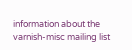information about the varnish-misc mailing list